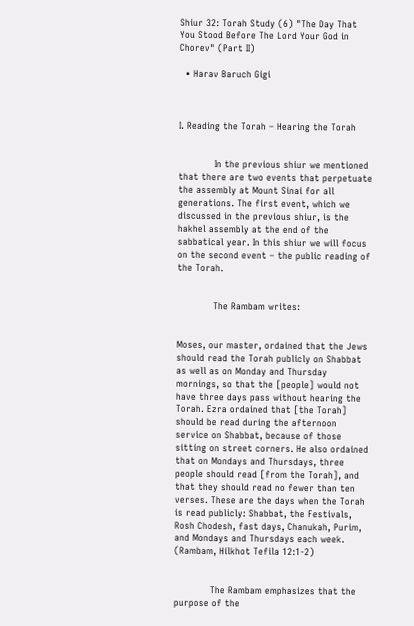Shiur 32: Torah Study (6) "The Day That You Stood Before The Lord Your God in Chorev" (Part II)

  • Harav Baruch Gigi



I. Reading the Torah – Hearing the Torah


            In the previous shiur we mentioned that there are two events that perpetuate the assembly at Mount Sinai for all generations. The first event, which we discussed in the previous shiur, is the hakhel assembly at the end of the sabbatical year. In this shiur we will focus on the second event – the public reading of the Torah.


            The Rambam writes:


Moses, our master, ordained that the Jews should read the Torah publicly on Shabbat as well as on Monday and Thursday mornings, so that the [people] would not have three days pass without hearing the Torah. Ezra ordained that [the Torah] should be read during the afternoon service on Shabbat, because of those sitting on street corners. He also ordained that on Mondays and Thursdays, three people should read [from the Torah], and that they should read no fewer than ten verses. These are the days when the Torah is read publicly: Shabbat, the Festivals, Rosh Chodesh, fast days, Chanukah, Purim, and Mondays and Thursdays each week. (Rambam, Hilkhot Tefila 12:1-2)


            The Rambam emphasizes that the purpose of the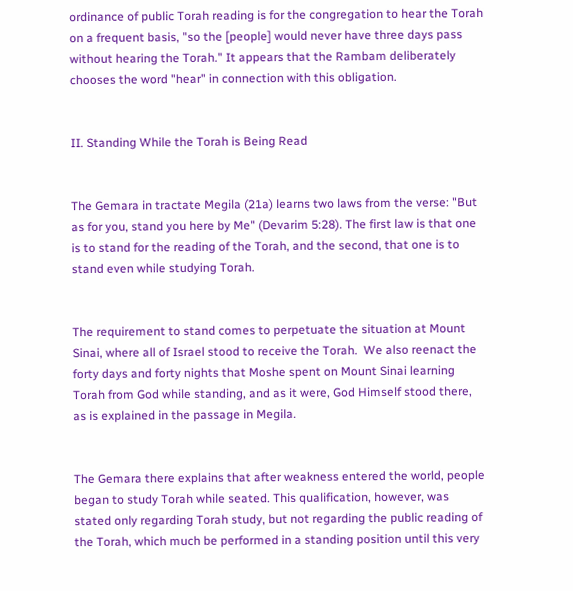ordinance of public Torah reading is for the congregation to hear the Torah on a frequent basis, "so the [people] would never have three days pass without hearing the Torah." It appears that the Rambam deliberately chooses the word "hear" in connection with this obligation.


II. Standing While the Torah is Being Read


The Gemara in tractate Megila (21a) learns two laws from the verse: "But as for you, stand you here by Me" (Devarim 5:28). The first law is that one is to stand for the reading of the Torah, and the second, that one is to stand even while studying Torah.


The requirement to stand comes to perpetuate the situation at Mount Sinai, where all of Israel stood to receive the Torah.  We also reenact the forty days and forty nights that Moshe spent on Mount Sinai learning Torah from God while standing, and as it were, God Himself stood there, as is explained in the passage in Megila.


The Gemara there explains that after weakness entered the world, people began to study Torah while seated. This qualification, however, was stated only regarding Torah study, but not regarding the public reading of the Torah, which much be performed in a standing position until this very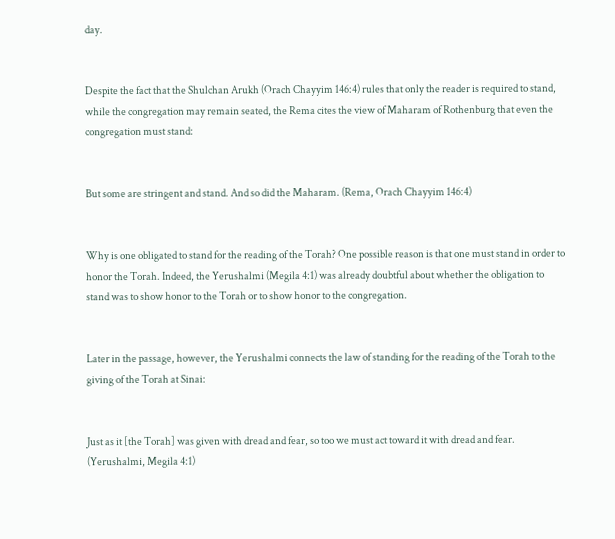day.


Despite the fact that the Shulchan Arukh (Orach Chayyim 146:4) rules that only the reader is required to stand, while the congregation may remain seated, the Rema cites the view of Maharam of Rothenburg that even the congregation must stand:


But some are stringent and stand. And so did the Maharam. (Rema, Orach Chayyim 146:4)


Why is one obligated to stand for the reading of the Torah? One possible reason is that one must stand in order to honor the Torah. Indeed, the Yerushalmi (Megila 4:1) was already doubtful about whether the obligation to stand was to show honor to the Torah or to show honor to the congregation.


Later in the passage, however, the Yerushalmi connects the law of standing for the reading of the Torah to the giving of the Torah at Sinai:


Just as it [the Torah] was given with dread and fear, so too we must act toward it with dread and fear. (Yerushalmi, Megila 4:1)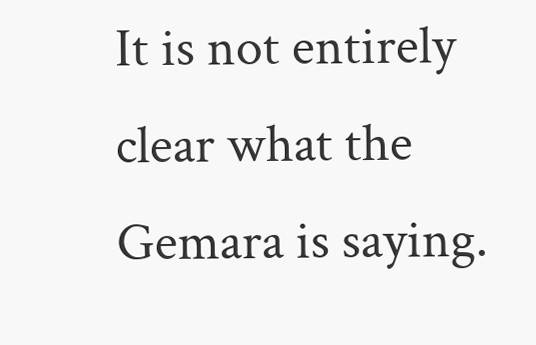It is not entirely clear what the Gemara is saying.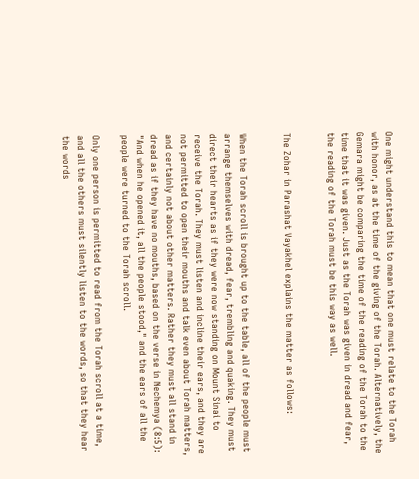One might understand this to mean that one must relate to the Torah with honor, as at the time of the giving of the Torah. Alternatively, the Gemara might be comparing the time of the reading of the Torah to the time that it was given. Just as the Torah was given in dread and fear, the reading of the Torah must be this way as well.


The Zohar in Parashat Vayakhel explains the matter as follows:


When the Torah scroll is brought up to the table, all of the people must arrange themselves with dread, fear, trembling and quaking. They must direct their hearts as if they were now standing on Mount Sinai to receive the Torah. They must listen and incline their ears, and they are not permitted to open their mouths and talk even about Torah matters, and certainly not about other matters. Rather they must all stand in dread as if they have no mouths, based on the verse in Nechemya (8:5): "And when he opened it, all the people stood," and the ears of all the people were turned to the Torah scroll.

Only one person is permitted to read from the Torah scroll at a time, and all the others must silently listen to the words, so that they hear the words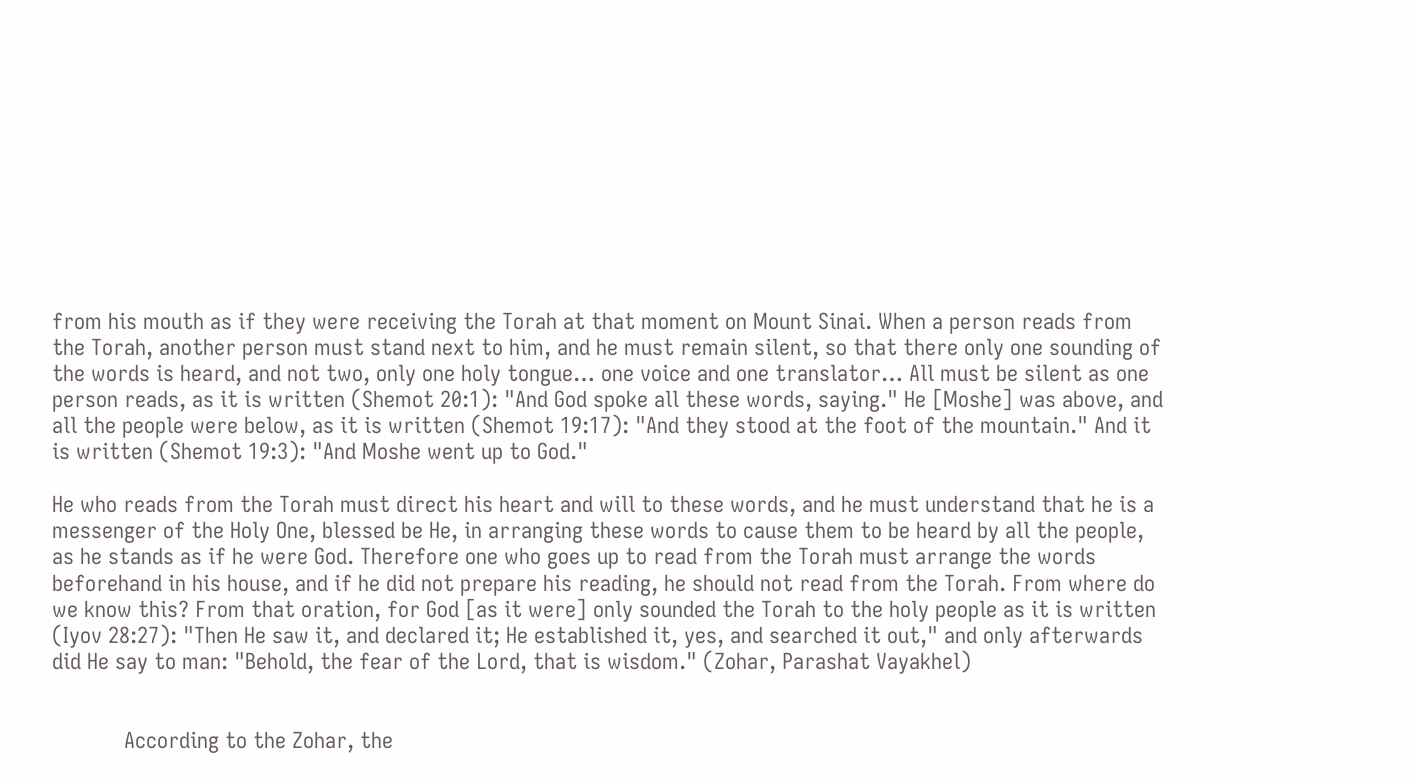from his mouth as if they were receiving the Torah at that moment on Mount Sinai. When a person reads from the Torah, another person must stand next to him, and he must remain silent, so that there only one sounding of the words is heard, and not two, only one holy tongue… one voice and one translator… All must be silent as one person reads, as it is written (Shemot 20:1): "And God spoke all these words, saying." He [Moshe] was above, and all the people were below, as it is written (Shemot 19:17): "And they stood at the foot of the mountain." And it is written (Shemot 19:3): "And Moshe went up to God."

He who reads from the Torah must direct his heart and will to these words, and he must understand that he is a messenger of the Holy One, blessed be He, in arranging these words to cause them to be heard by all the people, as he stands as if he were God. Therefore one who goes up to read from the Torah must arrange the words beforehand in his house, and if he did not prepare his reading, he should not read from the Torah. From where do we know this? From that oration, for God [as it were] only sounded the Torah to the holy people as it is written (Iyov 28:27): "Then He saw it, and declared it; He established it, yes, and searched it out," and only afterwards did He say to man: "Behold, the fear of the Lord, that is wisdom." (Zohar, Parashat Vayakhel)


            According to the Zohar, the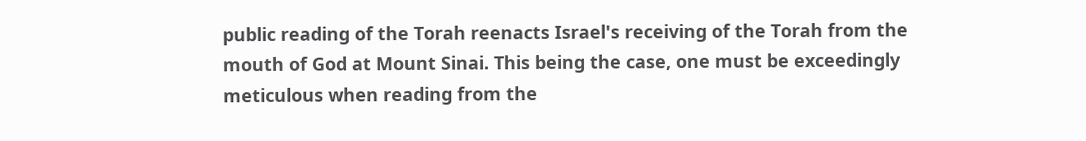public reading of the Torah reenacts Israel's receiving of the Torah from the mouth of God at Mount Sinai. This being the case, one must be exceedingly meticulous when reading from the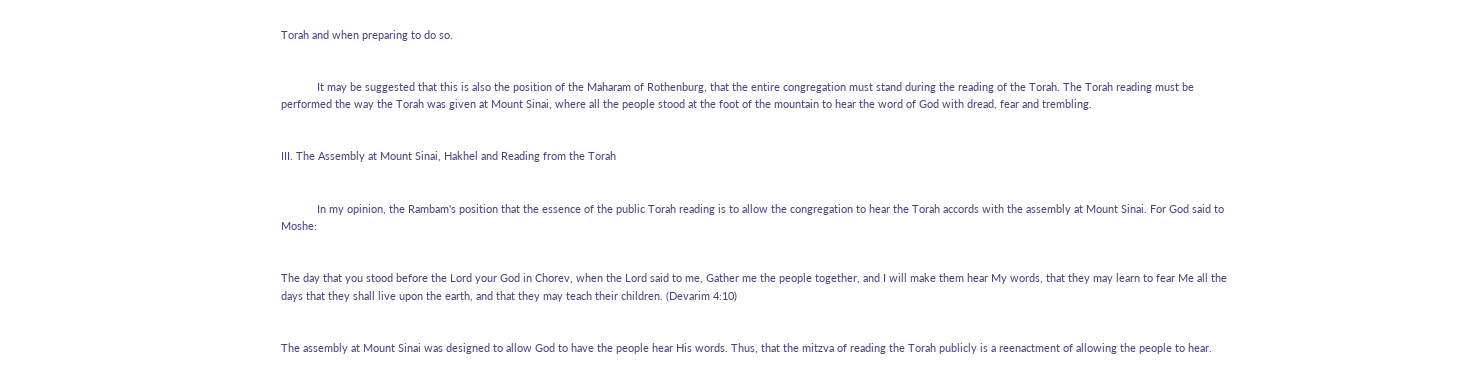Torah and when preparing to do so.


            It may be suggested that this is also the position of the Maharam of Rothenburg, that the entire congregation must stand during the reading of the Torah. The Torah reading must be performed the way the Torah was given at Mount Sinai, where all the people stood at the foot of the mountain to hear the word of God with dread, fear and trembling.


III. The Assembly at Mount Sinai, Hakhel and Reading from the Torah


            In my opinion, the Rambam's position that the essence of the public Torah reading is to allow the congregation to hear the Torah accords with the assembly at Mount Sinai. For God said to Moshe:


The day that you stood before the Lord your God in Chorev, when the Lord said to me, Gather me the people together, and I will make them hear My words, that they may learn to fear Me all the days that they shall live upon the earth, and that they may teach their children. (Devarim 4:10)


The assembly at Mount Sinai was designed to allow God to have the people hear His words. Thus, that the mitzva of reading the Torah publicly is a reenactment of allowing the people to hear.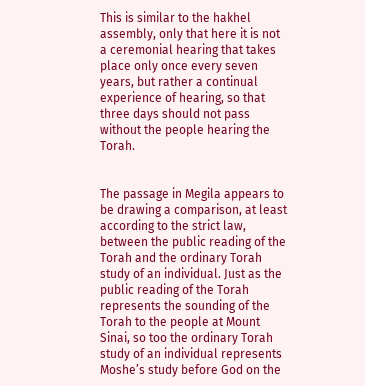This is similar to the hakhel assembly, only that here it is not a ceremonial hearing that takes place only once every seven years, but rather a continual experience of hearing, so that three days should not pass without the people hearing the Torah.


The passage in Megila appears to be drawing a comparison, at least according to the strict law, between the public reading of the Torah and the ordinary Torah study of an individual. Just as the public reading of the Torah represents the sounding of the Torah to the people at Mount Sinai, so too the ordinary Torah study of an individual represents Moshe’s study before God on the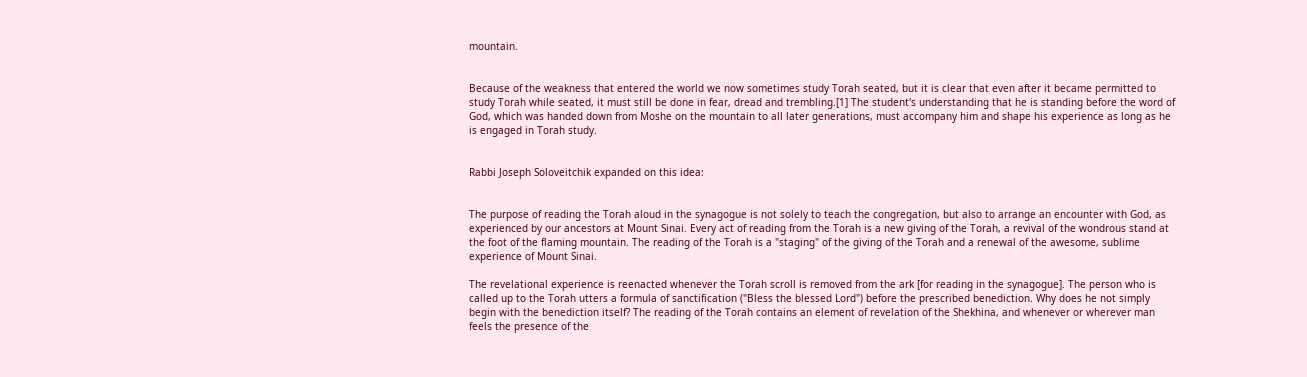mountain.


Because of the weakness that entered the world we now sometimes study Torah seated, but it is clear that even after it became permitted to study Torah while seated, it must still be done in fear, dread and trembling.[1] The student's understanding that he is standing before the word of God, which was handed down from Moshe on the mountain to all later generations, must accompany him and shape his experience as long as he is engaged in Torah study.


Rabbi Joseph Soloveitchik expanded on this idea:


The purpose of reading the Torah aloud in the synagogue is not solely to teach the congregation, but also to arrange an encounter with God, as experienced by our ancestors at Mount Sinai. Every act of reading from the Torah is a new giving of the Torah, a revival of the wondrous stand at the foot of the flaming mountain. The reading of the Torah is a "staging" of the giving of the Torah and a renewal of the awesome, sublime experience of Mount Sinai.

The revelational experience is reenacted whenever the Torah scroll is removed from the ark [for reading in the synagogue]. The person who is called up to the Torah utters a formula of sanctification ("Bless the blessed Lord") before the prescribed benediction. Why does he not simply begin with the benediction itself? The reading of the Torah contains an element of revelation of the Shekhina, and whenever or wherever man feels the presence of the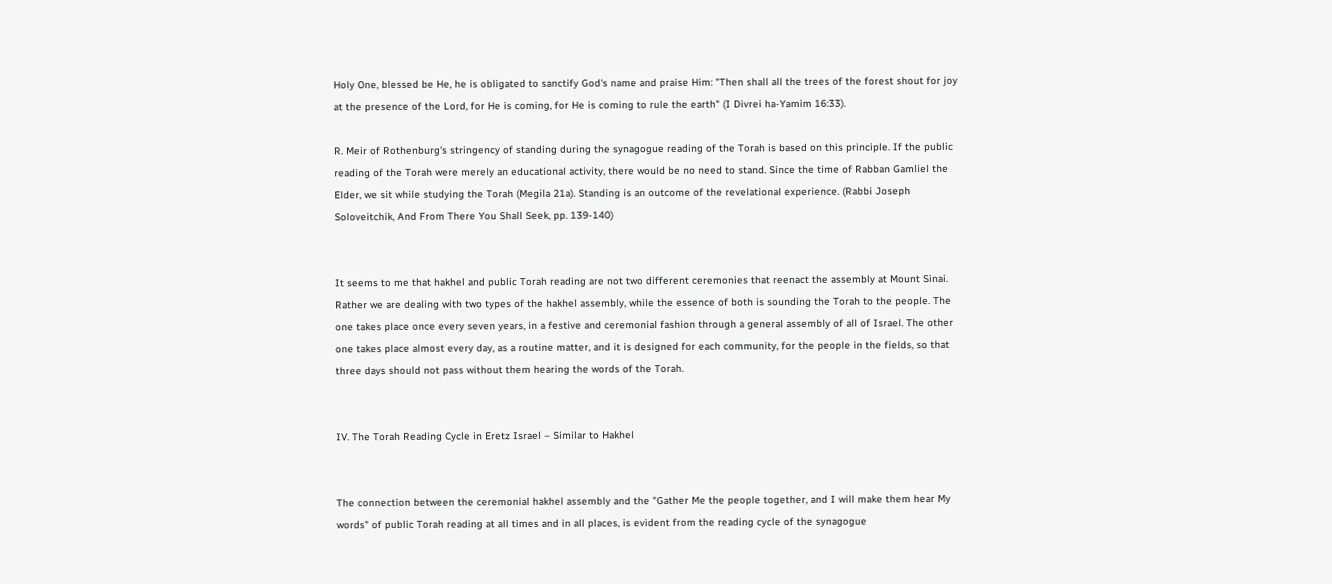Holy One, blessed be He, he is obligated to sanctify God's name and praise Him: "Then shall all the trees of the forest shout for joy at the presence of the Lord, for He is coming, for He is coming to rule the earth" (I Divrei ha-Yamim 16:33).

R. Meir of Rothenburg's stringency of standing during the synagogue reading of the Torah is based on this principle. If the public reading of the Torah were merely an educational activity, there would be no need to stand. Since the time of Rabban Gamliel the Elder, we sit while studying the Torah (Megila 21a). Standing is an outcome of the revelational experience. (Rabbi Joseph Soloveitchik, And From There You Shall Seek, pp. 139-140)


It seems to me that hakhel and public Torah reading are not two different ceremonies that reenact the assembly at Mount Sinai. Rather we are dealing with two types of the hakhel assembly, while the essence of both is sounding the Torah to the people. The one takes place once every seven years, in a festive and ceremonial fashion through a general assembly of all of Israel. The other one takes place almost every day, as a routine matter, and it is designed for each community, for the people in the fields, so that three days should not pass without them hearing the words of the Torah.


IV. The Torah Reading Cycle in Eretz Israel – Similar to Hakhel


The connection between the ceremonial hakhel assembly and the "Gather Me the people together, and I will make them hear My words" of public Torah reading at all times and in all places, is evident from the reading cycle of the synagogue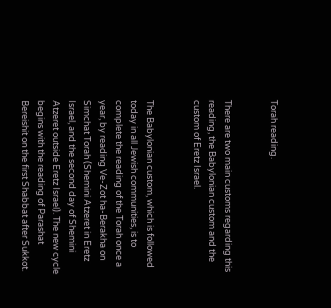Torah reading.


There are two main customs regarding this reading, the Babylonian custom and the custom of Eretz Israel.


The Babylonian custom, which is followed today in all Jewish communities, is to complete the reading of the Torah once a year, by reading Ve-Zot ha-Berakha on Simchat Torah (Shemini Atzeret in Eretz Israel, and the second day of Shemini Atzeret outside Eretz Israel). The new cycle begins with the reading of Parashat Bereishit on the first Shabbat after Sukkot.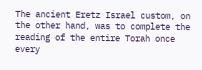The ancient Eretz Israel custom, on the other hand, was to complete the reading of the entire Torah once every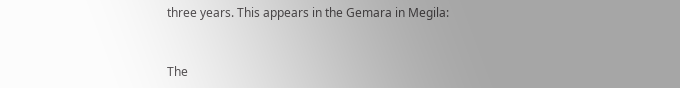three years. This appears in the Gemara in Megila:


The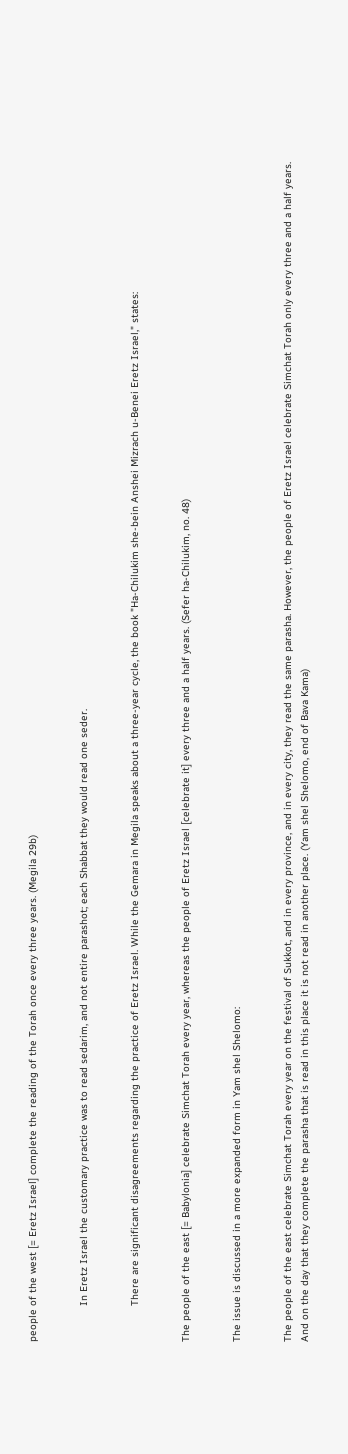people of the west [= Eretz Israel] complete the reading of the Torah once every three years. (Megila 29b)


            In Eretz Israel the customary practice was to read sedarim, and not entire parashot; each Shabbat they would read one seder.


            There are significant disagreements regarding the practice of Eretz Israel. While the Gemara in Megila speaks about a three-year cycle, the book "Ha-Chilukim she-bein Anshei Mizrach u-Benei Eretz Israel," states:


The people of the east [= Babylonia] celebrate Simchat Torah every year, whereas the people of Eretz Israel [celebrate it] every three and a half years. (Sefer ha-Chilukim, no. 48)


The issue is discussed in a more expanded form in Yam shel Shelomo:


The people of the east celebrate Simchat Torah every year on the festival of Sukkot, and in every province, and in every city, they read the same parasha. However, the people of Eretz Israel celebrate Simchat Torah only every three and a half years. And on the day that they complete the parasha that is read in this place it is not read in another place. (Yam shel Shelomo, end of Bava Kama)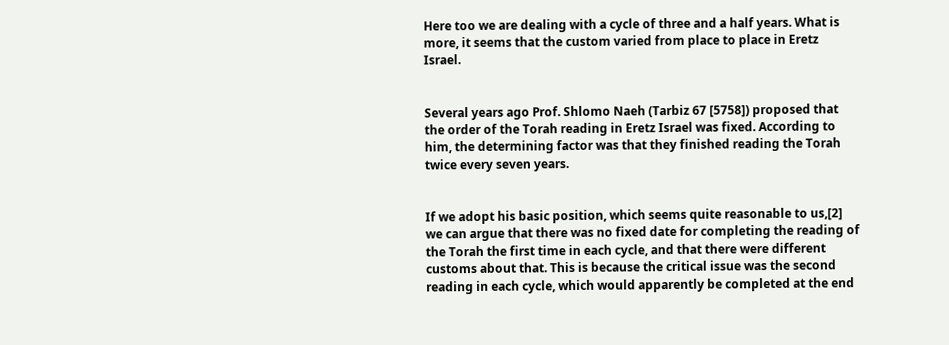Here too we are dealing with a cycle of three and a half years. What is more, it seems that the custom varied from place to place in Eretz Israel.


Several years ago Prof. Shlomo Naeh (Tarbiz 67 [5758]) proposed that the order of the Torah reading in Eretz Israel was fixed. According to him, the determining factor was that they finished reading the Torah twice every seven years.


If we adopt his basic position, which seems quite reasonable to us,[2] we can argue that there was no fixed date for completing the reading of the Torah the first time in each cycle, and that there were different customs about that. This is because the critical issue was the second reading in each cycle, which would apparently be completed at the end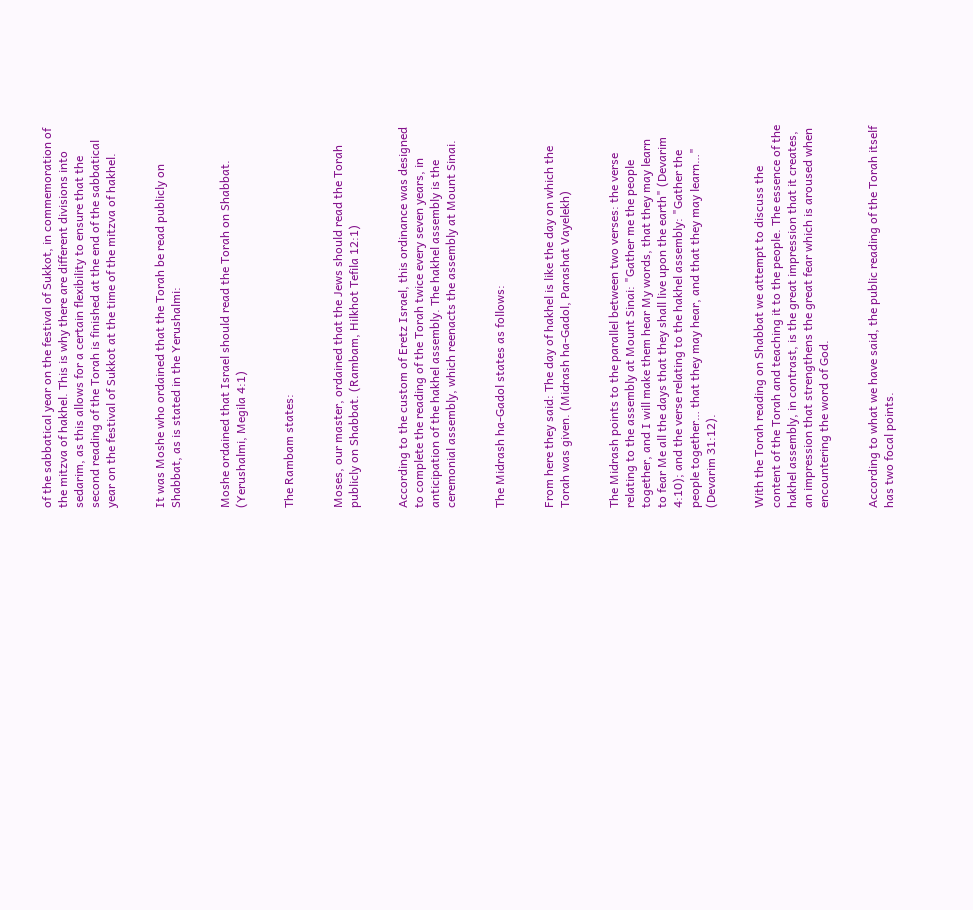of the sabbatical year on the festival of Sukkot, in commemoration of the mitzva of hakhel. This is why there are different divisions into sedarim, as this allows for a certain flexibility to ensure that the second reading of the Torah is finished at the end of the sabbatical year on the festival of Sukkot at the time of the mitzva of hakhel.


It was Moshe who ordained that the Torah be read publicly on Shabbat, as is stated in the Yerushalmi:


Moshe ordained that Israel should read the Torah on Shabbat. (Yerushalmi, Megila 4:1)


The Rambam states:


Moses, our master, ordained that the Jews should read the Torah publicly on Shabbat. (Rambam, Hilkhot Tefila 12:1)


According to the custom of Eretz Israel, this ordinance was designed to complete the reading of the Torah twice every seven years, in anticipation of the hakhel assembly. The hakhel assembly is the ceremonial assembly, which reenacts the assembly at Mount Sinai.


The Midrash ha-Gadol states as follows:


From here they said: The day of hakhel is like the day on which the Torah was given. (Midrash ha-Gadol, Parashat Vayelekh)


The Midrash points to the parallel between two verses: the verse relating to the assembly at Mount Sinai: "Gather me the people together, and I will make them hear My words, that they may learn to fear Me all the days that they shall live upon the earth" (Devarim 4:10); and the verse relating to the hakhel assembly: "Gather the people together… that they may hear, and that they may learn…" (Devarim 31:12).


With the Torah reading on Shabbat we attempt to discuss the content of the Torah and teaching it to the people. The essence of the hakhel assembly, in contrast, is the great impression that it creates, an impression that strengthens the great fear which is aroused when encountering the word of God.


According to what we have said, the public reading of the Torah itself has two focal points.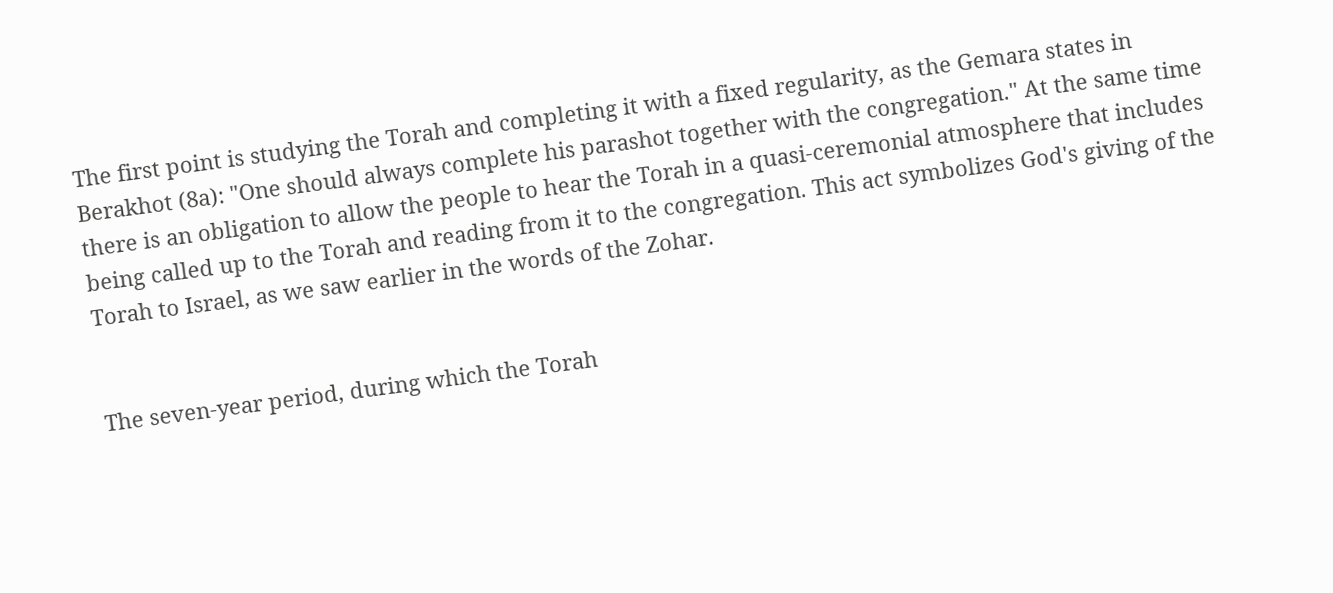The first point is studying the Torah and completing it with a fixed regularity, as the Gemara states in Berakhot (8a): "One should always complete his parashot together with the congregation." At the same time there is an obligation to allow the people to hear the Torah in a quasi-ceremonial atmosphere that includes being called up to the Torah and reading from it to the congregation. This act symbolizes God's giving of the Torah to Israel, as we saw earlier in the words of the Zohar.


The seven-year period, during which the Torah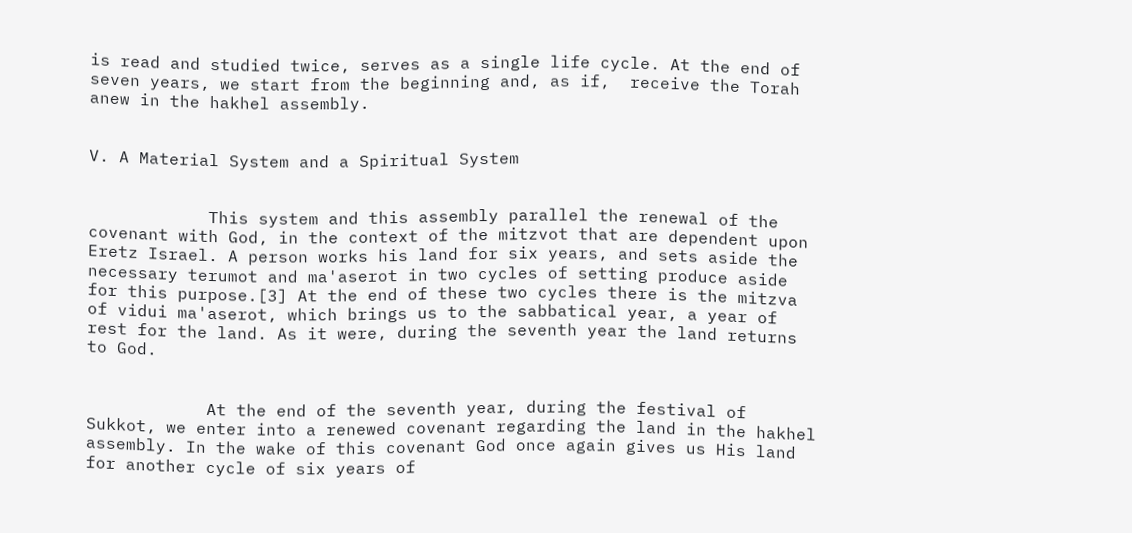is read and studied twice, serves as a single life cycle. At the end of seven years, we start from the beginning and, as if,  receive the Torah anew in the hakhel assembly.


V. A Material System and a Spiritual System


            This system and this assembly parallel the renewal of the covenant with God, in the context of the mitzvot that are dependent upon Eretz Israel. A person works his land for six years, and sets aside the necessary terumot and ma'aserot in two cycles of setting produce aside for this purpose.[3] At the end of these two cycles there is the mitzva of vidui ma'aserot, which brings us to the sabbatical year, a year of rest for the land. As it were, during the seventh year the land returns to God.


            At the end of the seventh year, during the festival of Sukkot, we enter into a renewed covenant regarding the land in the hakhel assembly. In the wake of this covenant God once again gives us His land for another cycle of six years of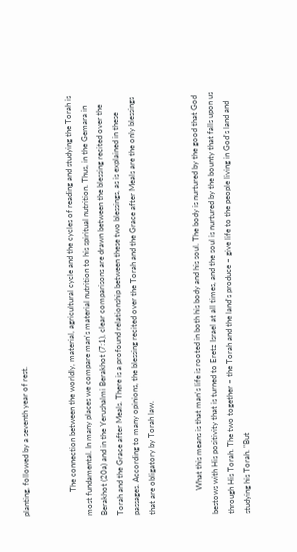planting, followed by a seventh year of rest.


            The connection between the worldly, material, agricultural cycle and the cycles of reading and studying the Torah is most fundamental. In many places we compare man's material nutrition to his spiritual nutrition. Thus, in the Gemara in Berakhot (20a) and in the Yerushalmi Berakhot (7:1), clear comparisons are drawn between the blessing recited over the Torah and the Grace after Meals. There is a profound relationship between these two blessings, as is explained in these passages. According to many opinions, the blessing recited over the Torah and the Grace after Meals are the only blessings that are obligatory by Torah law.


            What this means is that man's life is rooted in both his body and his soul. The body is nurtured by the good that God bestows with His positivity that is turned to Eretz Israel at all times, and the soul is nurtured by the bounty that falls upon us through His Torah. The two together – the Torah and the land's produce – give life to the people living in God's land and studying his Torah. "But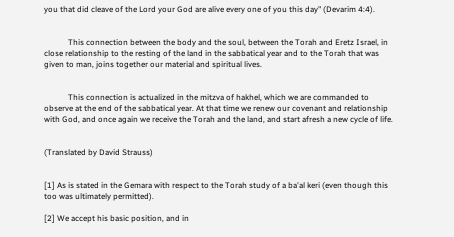you that did cleave of the Lord your God are alive every one of you this day" (Devarim 4:4).


            This connection between the body and the soul, between the Torah and Eretz Israel, in close relationship to the resting of the land in the sabbatical year and to the Torah that was given to man, joins together our material and spiritual lives.


            This connection is actualized in the mitzva of hakhel, which we are commanded to observe at the end of the sabbatical year. At that time we renew our covenant and relationship with God, and once again we receive the Torah and the land, and start afresh a new cycle of life.


(Translated by David Strauss)


[1] As is stated in the Gemara with respect to the Torah study of a ba'al keri (even though this too was ultimately permitted).

[2] We accept his basic position, and in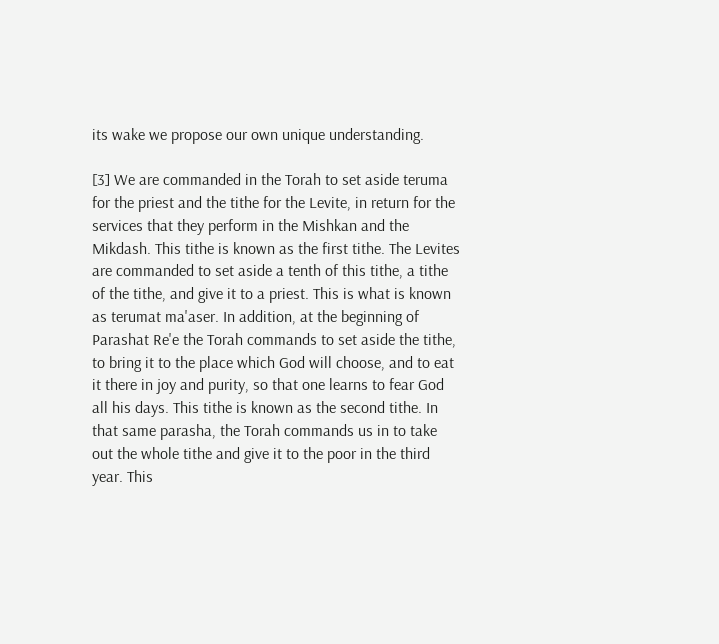its wake we propose our own unique understanding.

[3] We are commanded in the Torah to set aside teruma for the priest and the tithe for the Levite, in return for the services that they perform in the Mishkan and the Mikdash. This tithe is known as the first tithe. The Levites are commanded to set aside a tenth of this tithe, a tithe of the tithe, and give it to a priest. This is what is known as terumat ma'aser. In addition, at the beginning of Parashat Re'e the Torah commands to set aside the tithe, to bring it to the place which God will choose, and to eat it there in joy and purity, so that one learns to fear God all his days. This tithe is known as the second tithe. In that same parasha, the Torah commands us in to take out the whole tithe and give it to the poor in the third year. This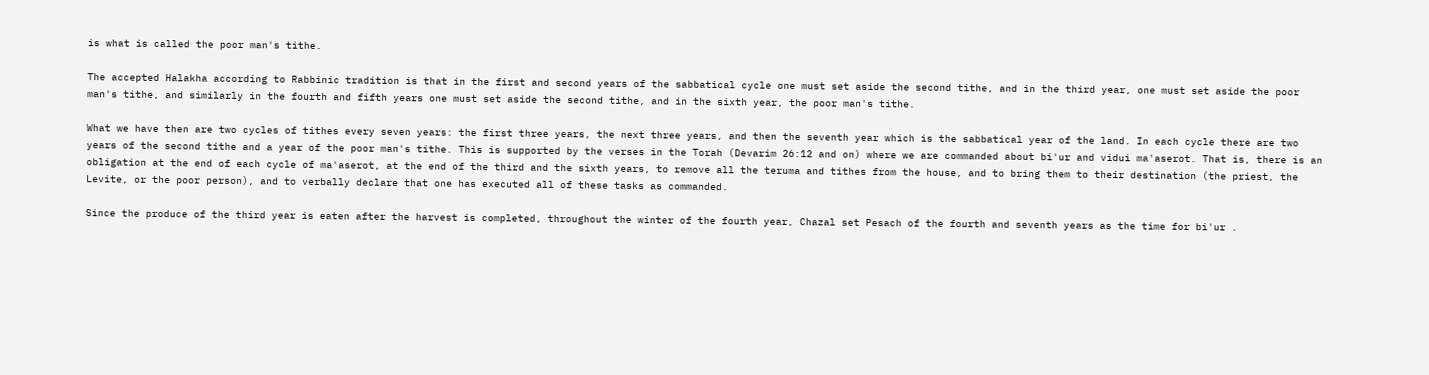is what is called the poor man's tithe.

The accepted Halakha according to Rabbinic tradition is that in the first and second years of the sabbatical cycle one must set aside the second tithe, and in the third year, one must set aside the poor man's tithe, and similarly in the fourth and fifth years one must set aside the second tithe, and in the sixth year, the poor man's tithe.

What we have then are two cycles of tithes every seven years: the first three years, the next three years, and then the seventh year which is the sabbatical year of the land. In each cycle there are two years of the second tithe and a year of the poor man's tithe. This is supported by the verses in the Torah (Devarim 26:12 and on) where we are commanded about bi'ur and vidui ma'aserot. That is, there is an obligation at the end of each cycle of ma'aserot, at the end of the third and the sixth years, to remove all the teruma and tithes from the house, and to bring them to their destination (the priest, the Levite, or the poor person), and to verbally declare that one has executed all of these tasks as commanded.

Since the produce of the third year is eaten after the harvest is completed, throughout the winter of the fourth year, Chazal set Pesach of the fourth and seventh years as the time for bi'ur .